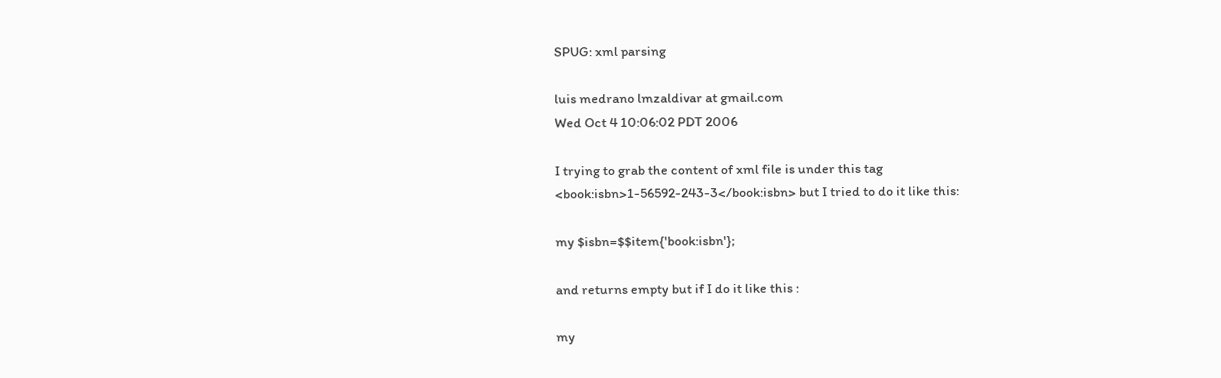SPUG: xml parsing

luis medrano lmzaldivar at gmail.com
Wed Oct 4 10:06:02 PDT 2006

I trying to grab the content of xml file is under this tag
<book:isbn>1-56592-243-3</book:isbn> but I tried to do it like this:

my $isbn=$$item{'book:isbn'};

and returns empty but if I do it like this :

my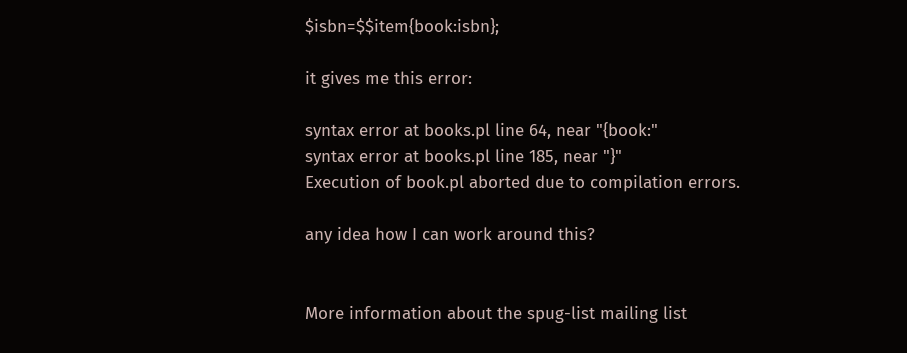$isbn=$$item{book:isbn};

it gives me this error:

syntax error at books.pl line 64, near "{book:"
syntax error at books.pl line 185, near "}"
Execution of book.pl aborted due to compilation errors.

any idea how I can work around this?


More information about the spug-list mailing list